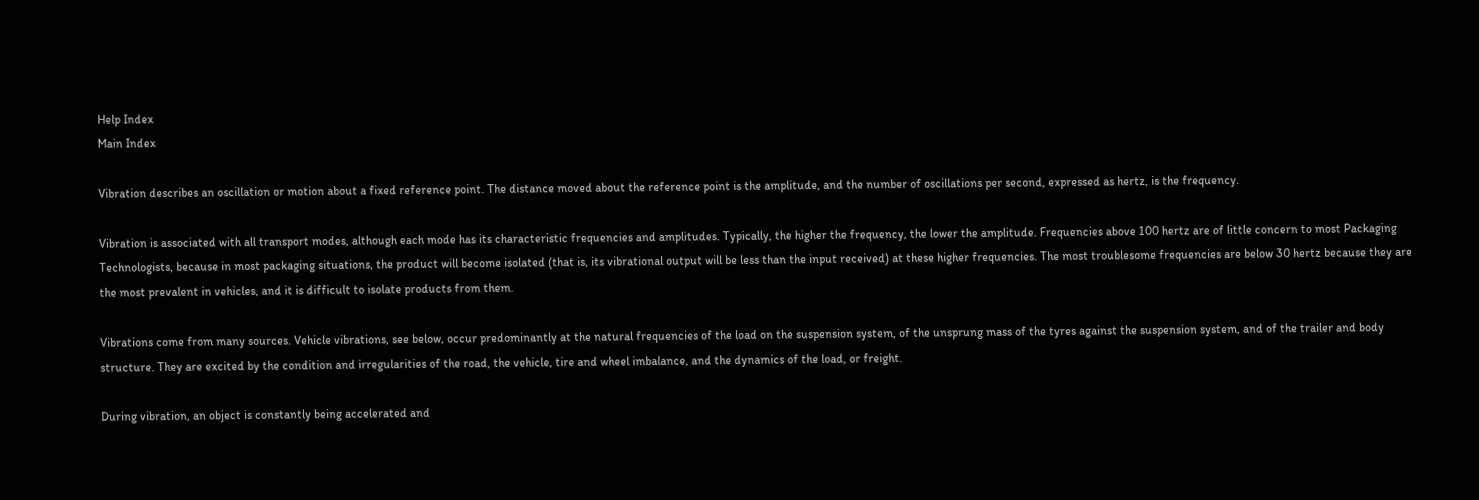Help Index
Main Index

Vibration describes an oscillation or motion about a fixed reference point. The distance moved about the reference point is the amplitude, and the number of oscillations per second, expressed as hertz, is the frequency.

Vibration is associated with all transport modes, although each mode has its characteristic frequencies and amplitudes. Typically, the higher the frequency, the lower the amplitude. Frequencies above 100 hertz are of little concern to most Packaging Technologists, because in most packaging situations, the product will become isolated (that is, its vibrational output will be less than the input received) at these higher frequencies. The most troublesome frequencies are below 30 hertz because they are the most prevalent in vehicles, and it is difficult to isolate products from them.

Vibrations come from many sources. Vehicle vibrations, see below, occur predominantly at the natural frequencies of the load on the suspension system, of the unsprung mass of the tyres against the suspension system, and of the trailer and body structure. They are excited by the condition and irregularities of the road, the vehicle, tire and wheel imbalance, and the dynamics of the load, or freight.

During vibration, an object is constantly being accelerated and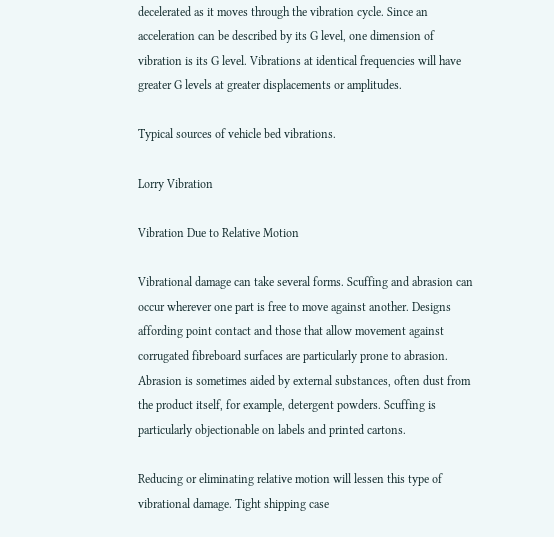decelerated as it moves through the vibration cycle. Since an acceleration can be described by its G level, one dimension of vibration is its G level. Vibrations at identical frequencies will have greater G levels at greater displacements or amplitudes.

Typical sources of vehicle bed vibrations.

Lorry Vibration

Vibration Due to Relative Motion

Vibrational damage can take several forms. Scuffing and abrasion can occur wherever one part is free to move against another. Designs affording point contact and those that allow movement against corrugated fibreboard surfaces are particularly prone to abrasion. Abrasion is sometimes aided by external substances, often dust from the product itself, for example, detergent powders. Scuffing is particularly objectionable on labels and printed cartons.

Reducing or eliminating relative motion will lessen this type of vibrational damage. Tight shipping case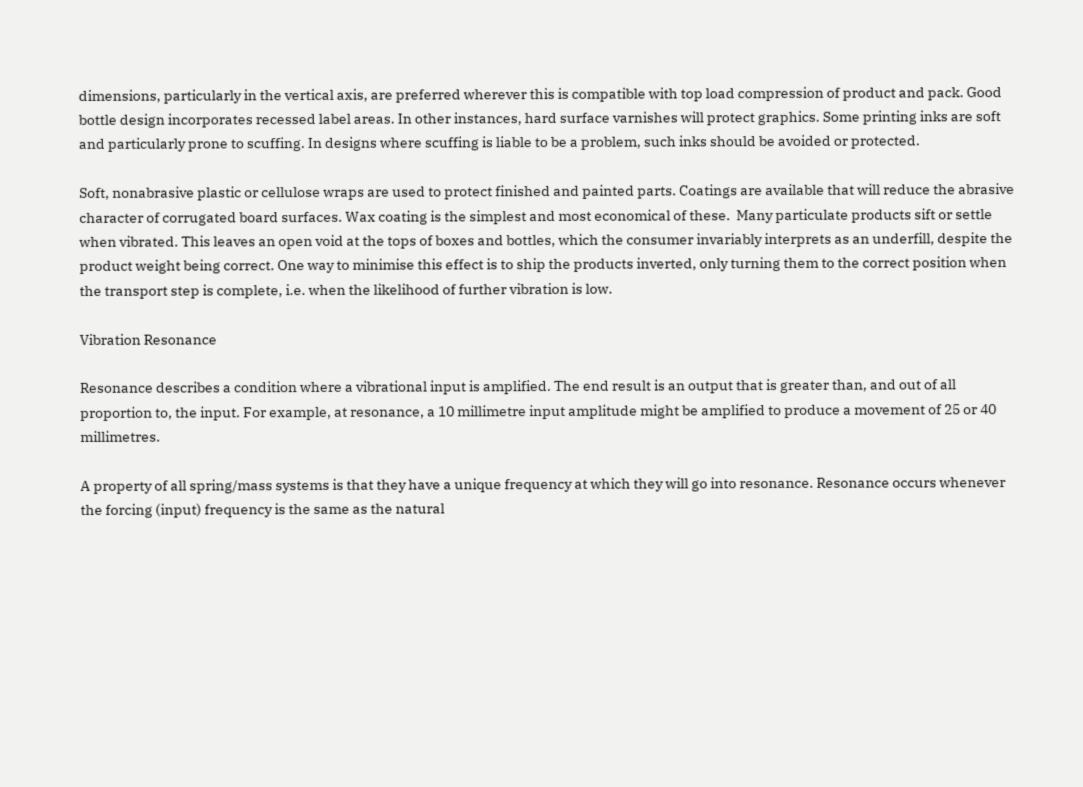dimensions, particularly in the vertical axis, are preferred wherever this is compatible with top load compression of product and pack. Good bottle design incorporates recessed label areas. In other instances, hard surface varnishes will protect graphics. Some printing inks are soft and particularly prone to scuffing. In designs where scuffing is liable to be a problem, such inks should be avoided or protected.

Soft, nonabrasive plastic or cellulose wraps are used to protect finished and painted parts. Coatings are available that will reduce the abrasive character of corrugated board surfaces. Wax coating is the simplest and most economical of these.  Many particulate products sift or settle when vibrated. This leaves an open void at the tops of boxes and bottles, which the consumer invariably interprets as an underfill, despite the product weight being correct. One way to minimise this effect is to ship the products inverted, only turning them to the correct position when the transport step is complete, i.e. when the likelihood of further vibration is low.

Vibration Resonance

Resonance describes a condition where a vibrational input is amplified. The end result is an output that is greater than, and out of all proportion to, the input. For example, at resonance, a 10 millimetre input amplitude might be amplified to produce a movement of 25 or 40 millimetres.

A property of all spring/mass systems is that they have a unique frequency at which they will go into resonance. Resonance occurs whenever the forcing (input) frequency is the same as the natural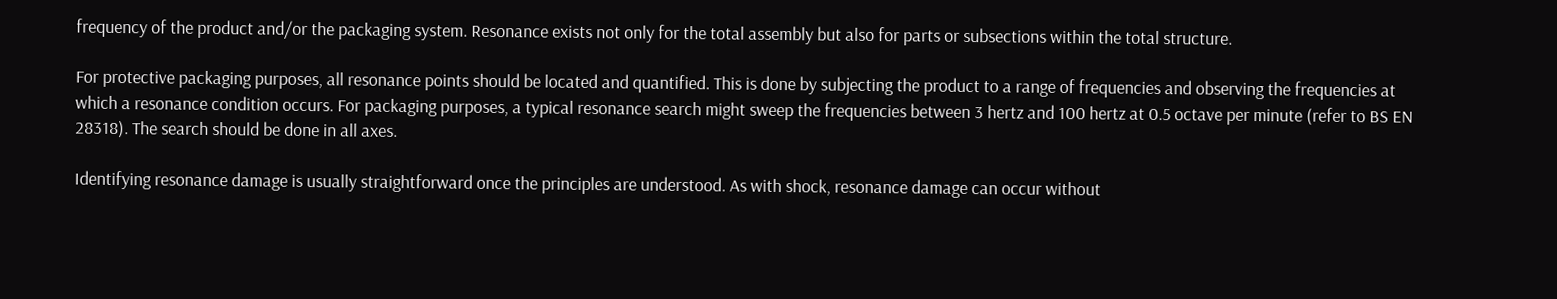frequency of the product and/or the packaging system. Resonance exists not only for the total assembly but also for parts or subsections within the total structure.

For protective packaging purposes, all resonance points should be located and quantified. This is done by subjecting the product to a range of frequencies and observing the frequencies at which a resonance condition occurs. For packaging purposes, a typical resonance search might sweep the frequencies between 3 hertz and 100 hertz at 0.5 octave per minute (refer to BS EN 28318). The search should be done in all axes.

Identifying resonance damage is usually straightforward once the principles are understood. As with shock, resonance damage can occur without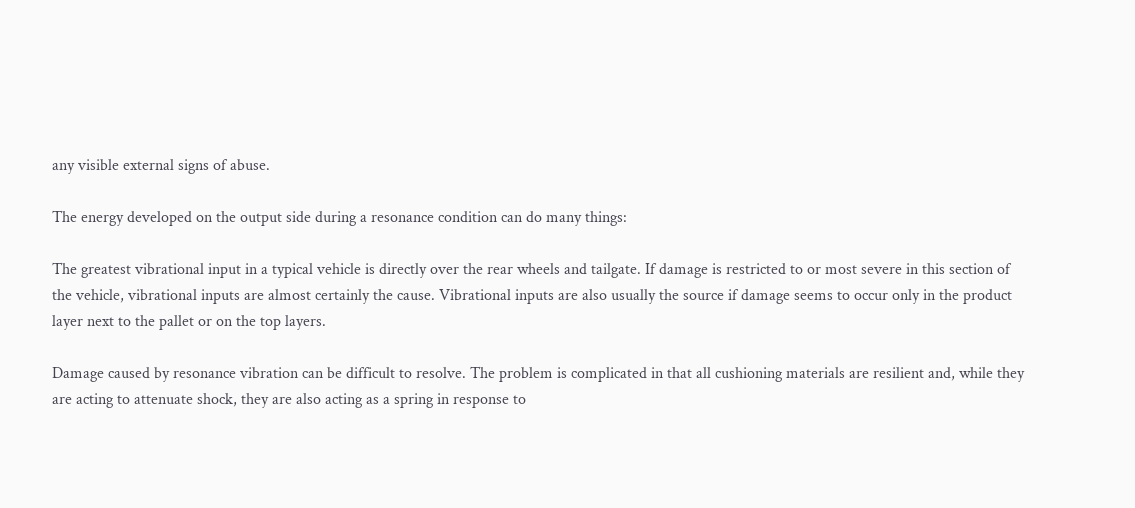any visible external signs of abuse.

The energy developed on the output side during a resonance condition can do many things:

The greatest vibrational input in a typical vehicle is directly over the rear wheels and tailgate. If damage is restricted to or most severe in this section of the vehicle, vibrational inputs are almost certainly the cause. Vibrational inputs are also usually the source if damage seems to occur only in the product layer next to the pallet or on the top layers.

Damage caused by resonance vibration can be difficult to resolve. The problem is complicated in that all cushioning materials are resilient and, while they are acting to attenuate shock, they are also acting as a spring in response to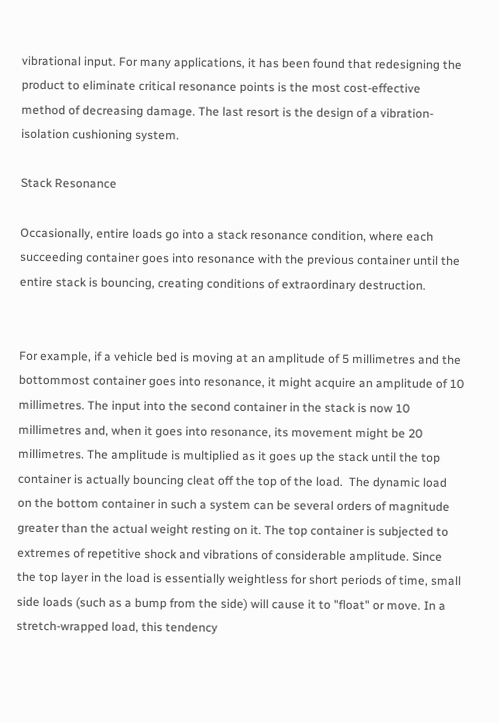vibrational input. For many applications, it has been found that redesigning the product to eliminate critical resonance points is the most cost-effective method of decreasing damage. The last resort is the design of a vibration-isolation cushioning system.

Stack Resonance

Occasionally, entire loads go into a stack resonance condition, where each succeeding container goes into resonance with the previous container until the entire stack is bouncing, creating conditions of extraordinary destruction.


For example, if a vehicle bed is moving at an amplitude of 5 millimetres and the bottommost container goes into resonance, it might acquire an amplitude of 10 millimetres. The input into the second container in the stack is now 10 millimetres and, when it goes into resonance, its movement might be 20 millimetres. The amplitude is multiplied as it goes up the stack until the top container is actually bouncing cleat off the top of the load.  The dynamic load on the bottom container in such a system can be several orders of magnitude greater than the actual weight resting on it. The top container is subjected to extremes of repetitive shock and vibrations of considerable amplitude. Since the top layer in the load is essentially weightless for short periods of time, small side loads (such as a bump from the side) will cause it to "float" or move. In a stretch-wrapped load, this tendency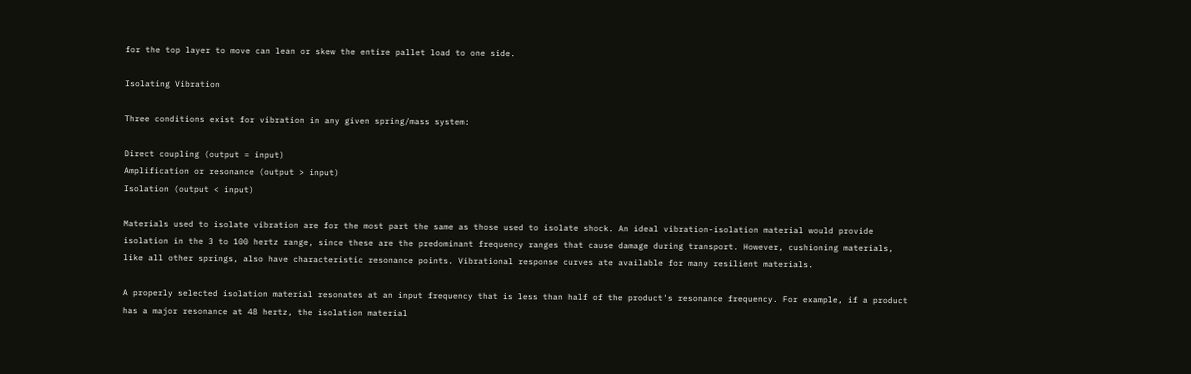for the top layer to move can lean or skew the entire pallet load to one side.

Isolating Vibration

Three conditions exist for vibration in any given spring/mass system:

Direct coupling (output = input)
Amplification or resonance (output > input)
Isolation (output < input)

Materials used to isolate vibration are for the most part the same as those used to isolate shock. An ideal vibration-isolation material would provide isolation in the 3 to 100 hertz range, since these are the predominant frequency ranges that cause damage during transport. However, cushioning materials, like all other springs, also have characteristic resonance points. Vibrational response curves ate available for many resilient materials.

A properly selected isolation material resonates at an input frequency that is less than half of the product's resonance frequency. For example, if a product has a major resonance at 48 hertz, the isolation material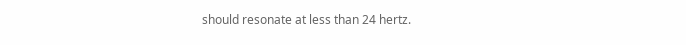should resonate at less than 24 hertz.